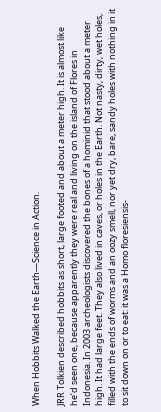When Hobbits Walked the Earth—Science in Action.

JRR Tolkien described hobbits as short, large footed and about a meter high. It is almost like he’d seen one, because apparently they were real and living on the island of Flores in Indonesia. In 2003 archeologists discovered the bones of a hominid that stood about a meter high. It had large feet. They also lived in caves, or holes in the Earth. Not nasty, dirty, wet holes, filled with the ends of worms and an oozy smell, nor yet dry, bare, sandy holes with nothing in it to sit down on or to eat: it was a Homo floresiensis-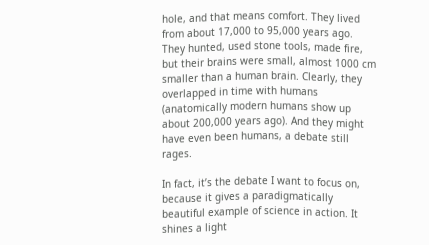hole, and that means comfort. They lived from about 17,000 to 95,000 years ago. They hunted, used stone tools, made fire, but their brains were small, almost 1000 cm smaller than a human brain. Clearly, they overlapped in time with humans (anatomically modern humans show up about 200,000 years ago). And they might have even been humans, a debate still rages.

In fact, it’s the debate I want to focus on, because it gives a paradigmatically beautiful example of science in action. It shines a light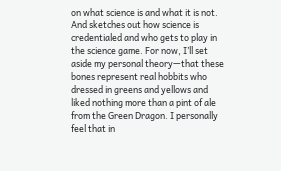on what science is and what it is not. And sketches out how science is credentialed and who gets to play in the science game. For now, I’ll set aside my personal theory—that these bones represent real hobbits who dressed in greens and yellows and liked nothing more than a pint of ale from the Green Dragon. I personally feel that in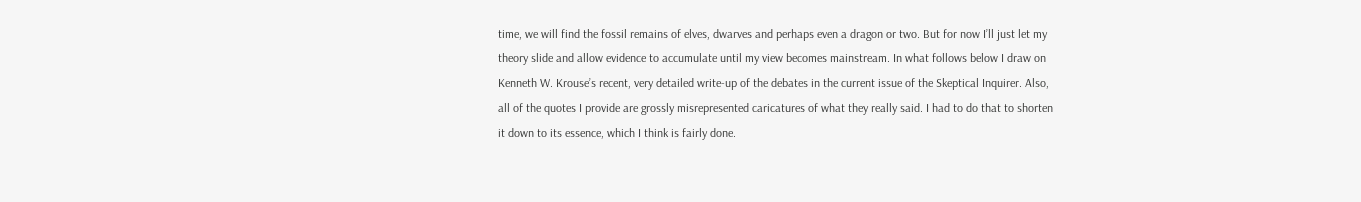time, we will find the fossil remains of elves, dwarves and perhaps even a dragon or two. But for now I’ll just let my theory slide and allow evidence to accumulate until my view becomes mainstream. In what follows below I draw on Kenneth W. Krouse’s recent, very detailed write-up of the debates in the current issue of the Skeptical Inquirer. Also, all of the quotes I provide are grossly misrepresented caricatures of what they really said. I had to do that to shorten it down to its essence, which I think is fairly done.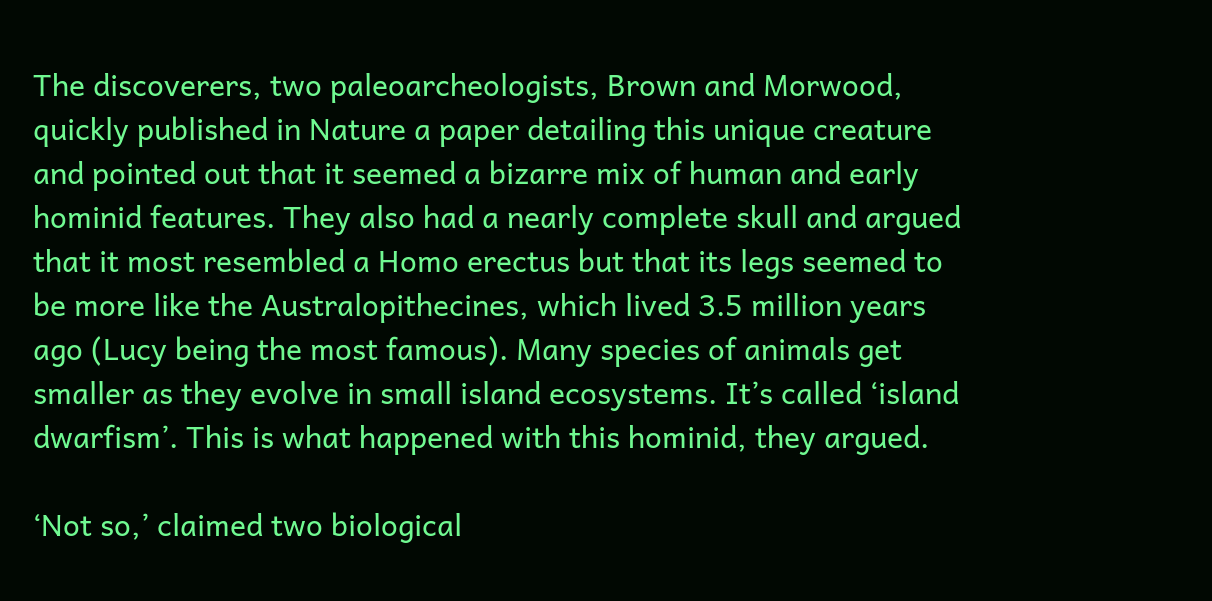The discoverers, two paleoarcheologists, Brown and Morwood, quickly published in Nature a paper detailing this unique creature and pointed out that it seemed a bizarre mix of human and early hominid features. They also had a nearly complete skull and argued that it most resembled a Homo erectus but that its legs seemed to be more like the Australopithecines, which lived 3.5 million years ago (Lucy being the most famous). Many species of animals get smaller as they evolve in small island ecosystems. It’s called ‘island dwarfism’. This is what happened with this hominid, they argued.

‘Not so,’ claimed two biological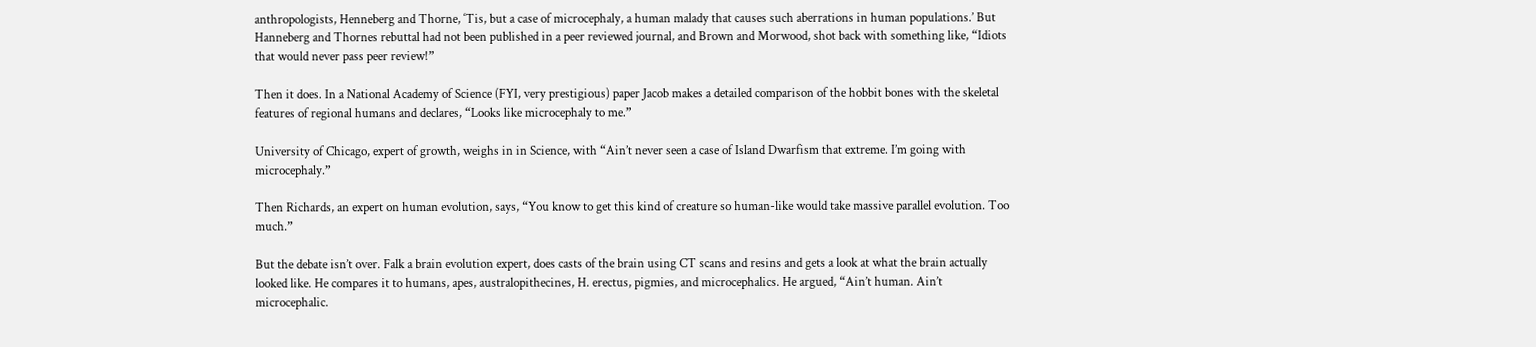anthropologists, Henneberg and Thorne, ‘Tis, but a case of microcephaly, a human malady that causes such aberrations in human populations.’ But Hanneberg and Thornes rebuttal had not been published in a peer reviewed journal, and Brown and Morwood, shot back with something like, “Idiots that would never pass peer review!”

Then it does. In a National Academy of Science (FYI, very prestigious) paper Jacob makes a detailed comparison of the hobbit bones with the skeletal features of regional humans and declares, “Looks like microcephaly to me.”

University of Chicago, expert of growth, weighs in in Science, with “Ain’t never seen a case of Island Dwarfism that extreme. I’m going with microcephaly.”

Then Richards, an expert on human evolution, says, “You know to get this kind of creature so human-like would take massive parallel evolution. Too much.”

But the debate isn’t over. Falk a brain evolution expert, does casts of the brain using CT scans and resins and gets a look at what the brain actually looked like. He compares it to humans, apes, australopithecines, H. erectus, pigmies, and microcephalics. He argued, “Ain’t human. Ain’t microcephalic.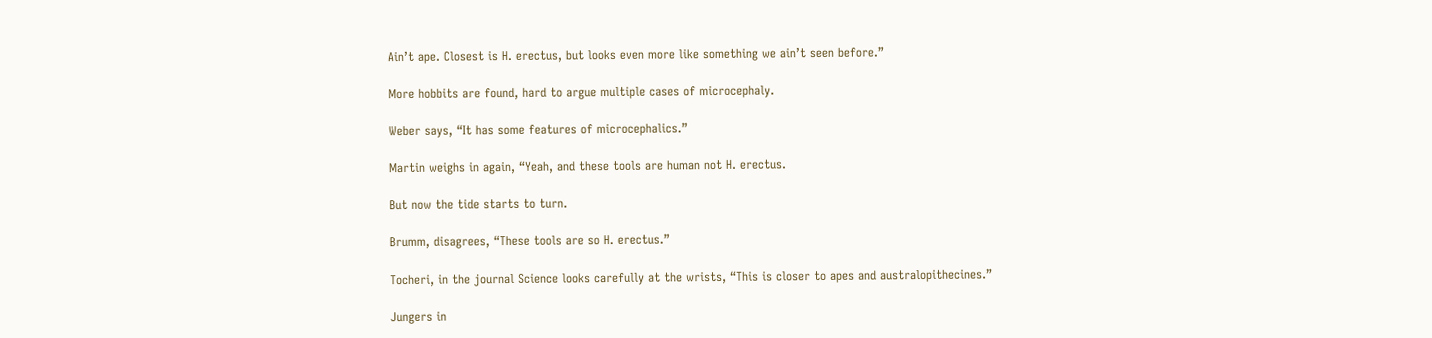Ain’t ape. Closest is H. erectus, but looks even more like something we ain’t seen before.”

More hobbits are found, hard to argue multiple cases of microcephaly.

Weber says, “It has some features of microcephalics.”

Martin weighs in again, “Yeah, and these tools are human not H. erectus.

But now the tide starts to turn.

Brumm, disagrees, “These tools are so H. erectus.”

Tocheri, in the journal Science looks carefully at the wrists, “This is closer to apes and australopithecines.”

Jungers in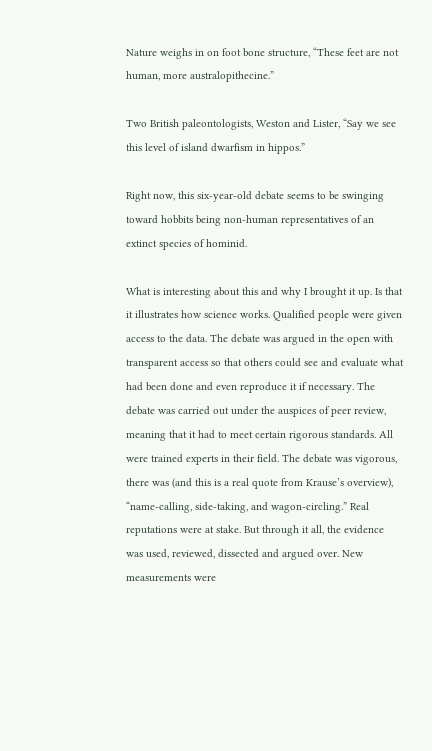Nature weighs in on foot bone structure, “These feet are not human, more australopithecine.”

Two British paleontologists, Weston and Lister, “Say we see this level of island dwarfism in hippos.”

Right now, this six-year-old debate seems to be swinging toward hobbits being non-human representatives of an extinct species of hominid.

What is interesting about this and why I brought it up. Is that it illustrates how science works. Qualified people were given access to the data. The debate was argued in the open with transparent access so that others could see and evaluate what had been done and even reproduce it if necessary. The debate was carried out under the auspices of peer review, meaning that it had to meet certain rigorous standards. All were trained experts in their field. The debate was vigorous, there was (and this is a real quote from Krause’s overview), “name-calling, side-taking, and wagon-circling.” Real reputations were at stake. But through it all, the evidence was used, reviewed, dissected and argued over. New measurements were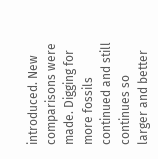introduced. New comparisons were made. Digging for more fossils continued and still continues so larger and better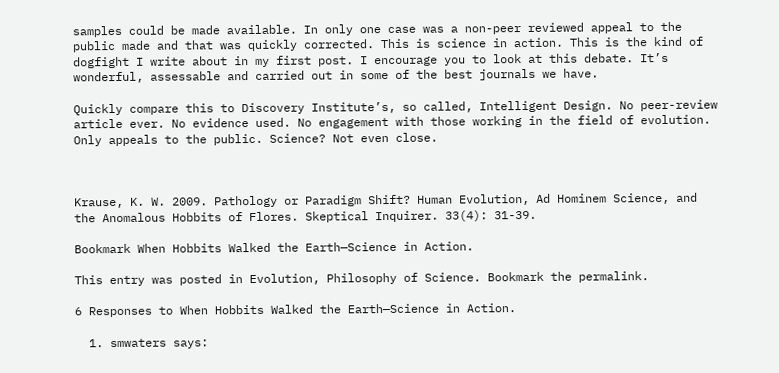samples could be made available. In only one case was a non-peer reviewed appeal to the public made and that was quickly corrected. This is science in action. This is the kind of dogfight I write about in my first post. I encourage you to look at this debate. It’s wonderful, assessable and carried out in some of the best journals we have.

Quickly compare this to Discovery Institute’s, so called, Intelligent Design. No peer-review article ever. No evidence used. No engagement with those working in the field of evolution. Only appeals to the public. Science? Not even close.



Krause, K. W. 2009. Pathology or Paradigm Shift? Human Evolution, Ad Hominem Science, and the Anomalous Hobbits of Flores. Skeptical Inquirer. 33(4): 31-39.

Bookmark When Hobbits Walked the Earth—Science in Action.

This entry was posted in Evolution, Philosophy of Science. Bookmark the permalink.

6 Responses to When Hobbits Walked the Earth—Science in Action.

  1. smwaters says: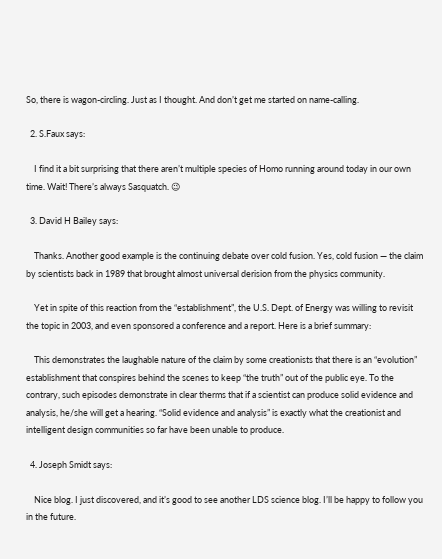So, there is wagon-circling. Just as I thought. And don’t get me started on name-calling.

  2. S.Faux says:

    I find it a bit surprising that there aren’t multiple species of Homo running around today in our own time. Wait! There’s always Sasquatch. 😉

  3. David H Bailey says:

    Thanks. Another good example is the continuing debate over cold fusion. Yes, cold fusion — the claim by scientists back in 1989 that brought almost universal derision from the physics community.

    Yet in spite of this reaction from the “establishment”, the U.S. Dept. of Energy was willing to revisit the topic in 2003, and even sponsored a conference and a report. Here is a brief summary:

    This demonstrates the laughable nature of the claim by some creationists that there is an “evolution” establishment that conspires behind the scenes to keep “the truth” out of the public eye. To the contrary, such episodes demonstrate in clear therms that if a scientist can produce solid evidence and analysis, he/she will get a hearing. “Solid evidence and analysis” is exactly what the creationist and intelligent design communities so far have been unable to produce.

  4. Joseph Smidt says:

    Nice blog. I just discovered, and it’s good to see another LDS science blog. I’ll be happy to follow you in the future.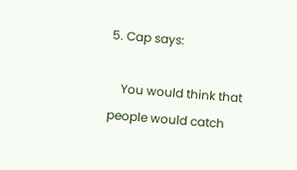5. Cap says:

    You would think that people would catch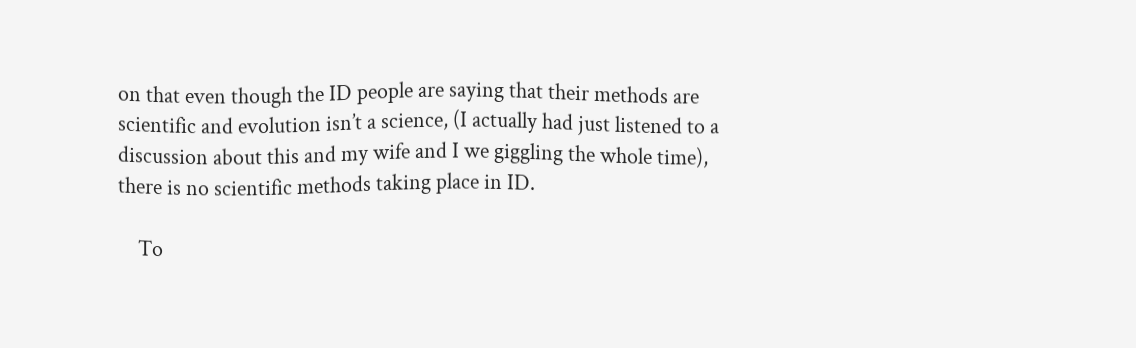on that even though the ID people are saying that their methods are scientific and evolution isn’t a science, (I actually had just listened to a discussion about this and my wife and I we giggling the whole time), there is no scientific methods taking place in ID.

    To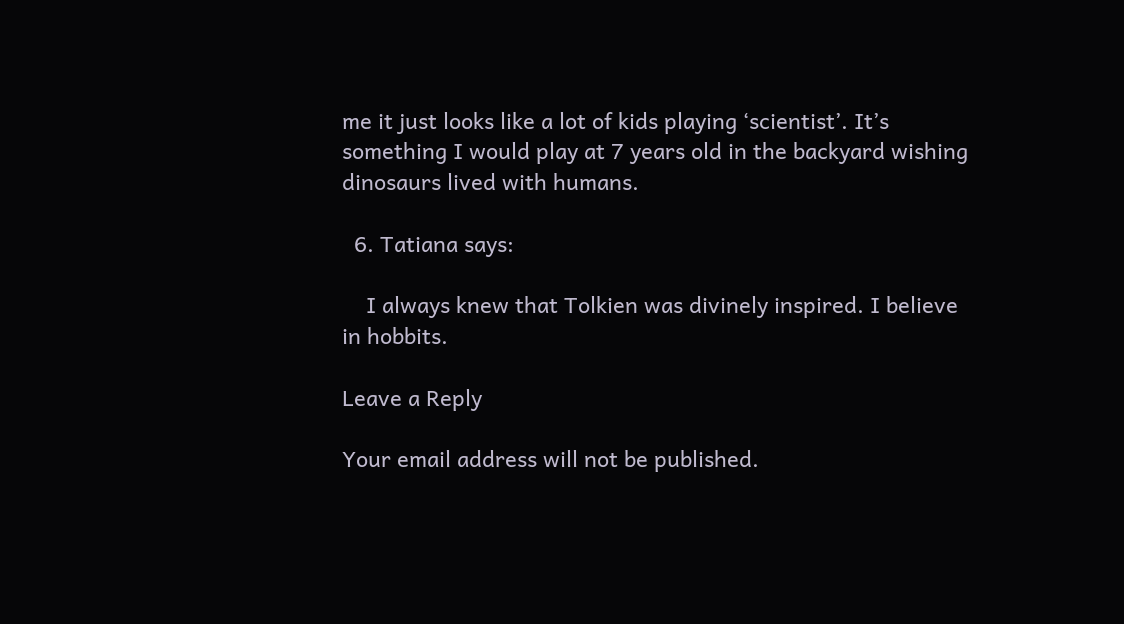me it just looks like a lot of kids playing ‘scientist’. It’s something I would play at 7 years old in the backyard wishing dinosaurs lived with humans.

  6. Tatiana says:

    I always knew that Tolkien was divinely inspired. I believe in hobbits.

Leave a Reply

Your email address will not be published.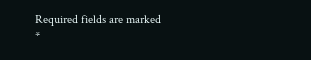Required fields are marked *